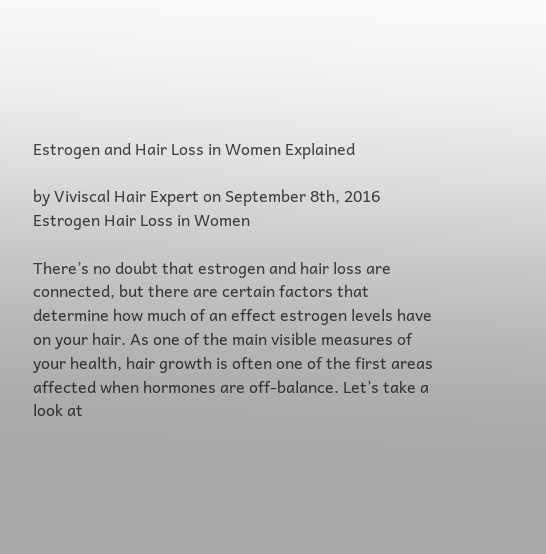Estrogen and Hair Loss in Women Explained

by Viviscal Hair Expert on September 8th, 2016
Estrogen Hair Loss in Women

There’s no doubt that estrogen and hair loss are connected, but there are certain factors that determine how much of an effect estrogen levels have on your hair. As one of the main visible measures of your health, hair growth is often one of the first areas affected when hormones are off-balance. Let’s take a look at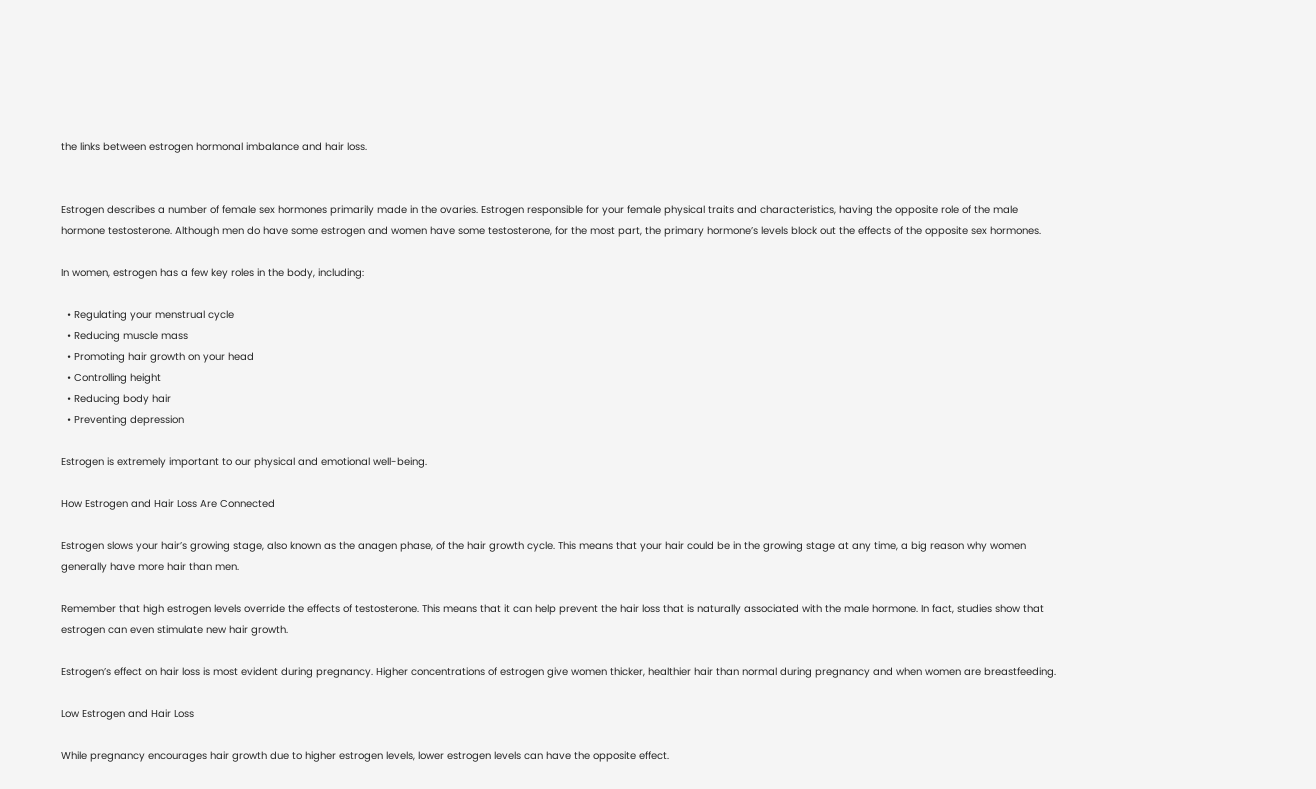the links between estrogen hormonal imbalance and hair loss.


Estrogen describes a number of female sex hormones primarily made in the ovaries. Estrogen responsible for your female physical traits and characteristics, having the opposite role of the male hormone testosterone. Although men do have some estrogen and women have some testosterone, for the most part, the primary hormone’s levels block out the effects of the opposite sex hormones.

In women, estrogen has a few key roles in the body, including:

  • Regulating your menstrual cycle
  • Reducing muscle mass
  • Promoting hair growth on your head
  • Controlling height
  • Reducing body hair
  • Preventing depression

Estrogen is extremely important to our physical and emotional well-being.

How Estrogen and Hair Loss Are Connected

Estrogen slows your hair’s growing stage, also known as the anagen phase, of the hair growth cycle. This means that your hair could be in the growing stage at any time, a big reason why women generally have more hair than men.

Remember that high estrogen levels override the effects of testosterone. This means that it can help prevent the hair loss that is naturally associated with the male hormone. In fact, studies show that estrogen can even stimulate new hair growth.

Estrogen’s effect on hair loss is most evident during pregnancy. Higher concentrations of estrogen give women thicker, healthier hair than normal during pregnancy and when women are breastfeeding.

Low Estrogen and Hair Loss

While pregnancy encourages hair growth due to higher estrogen levels, lower estrogen levels can have the opposite effect.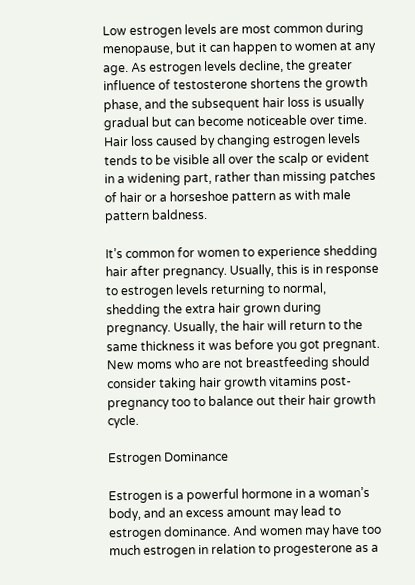Low estrogen levels are most common during menopause, but it can happen to women at any age. As estrogen levels decline, the greater influence of testosterone shortens the growth phase, and the subsequent hair loss is usually gradual but can become noticeable over time. Hair loss caused by changing estrogen levels tends to be visible all over the scalp or evident in a widening part, rather than missing patches of hair or a horseshoe pattern as with male pattern baldness.

It’s common for women to experience shedding hair after pregnancy. Usually, this is in response to estrogen levels returning to normal, shedding the extra hair grown during pregnancy. Usually, the hair will return to the same thickness it was before you got pregnant. New moms who are not breastfeeding should consider taking hair growth vitamins post-pregnancy too to balance out their hair growth cycle.

Estrogen Dominance

Estrogen is a powerful hormone in a woman’s body, and an excess amount may lead to estrogen dominance. And women may have too much estrogen in relation to progesterone as a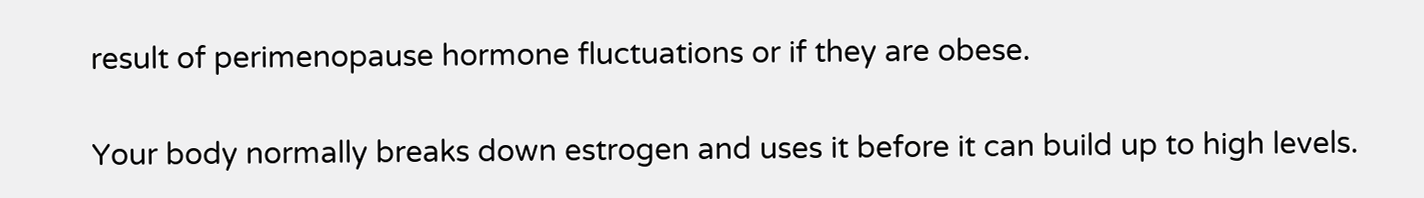result of perimenopause hormone fluctuations or if they are obese.

Your body normally breaks down estrogen and uses it before it can build up to high levels.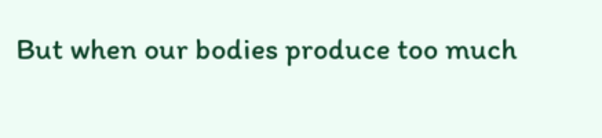But when our bodies produce too much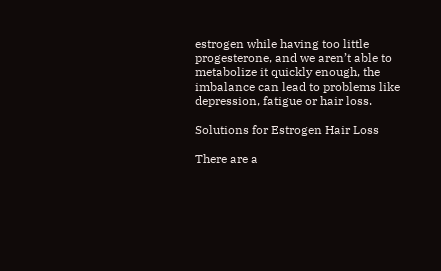estrogen while having too little progesterone, and we aren’t able to metabolize it quickly enough, the imbalance can lead to problems like depression, fatigue or hair loss.

Solutions for Estrogen Hair Loss

There are a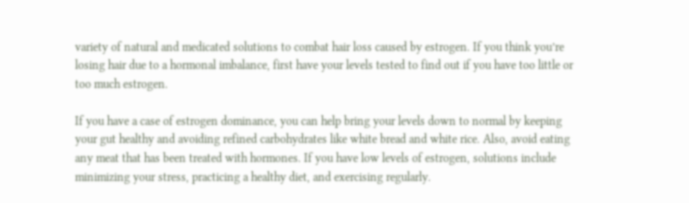variety of natural and medicated solutions to combat hair loss caused by estrogen. If you think you’re losing hair due to a hormonal imbalance, first have your levels tested to find out if you have too little or too much estrogen.

If you have a case of estrogen dominance, you can help bring your levels down to normal by keeping your gut healthy and avoiding refined carbohydrates like white bread and white rice. Also, avoid eating any meat that has been treated with hormones. If you have low levels of estrogen, solutions include minimizing your stress, practicing a healthy diet, and exercising regularly.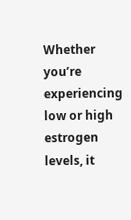Whether you’re experiencing low or high estrogen levels, it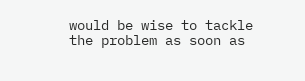would be wise to tackle the problem as soon as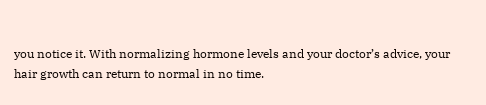you notice it. With normalizing hormone levels and your doctor’s advice, your hair growth can return to normal in no time.